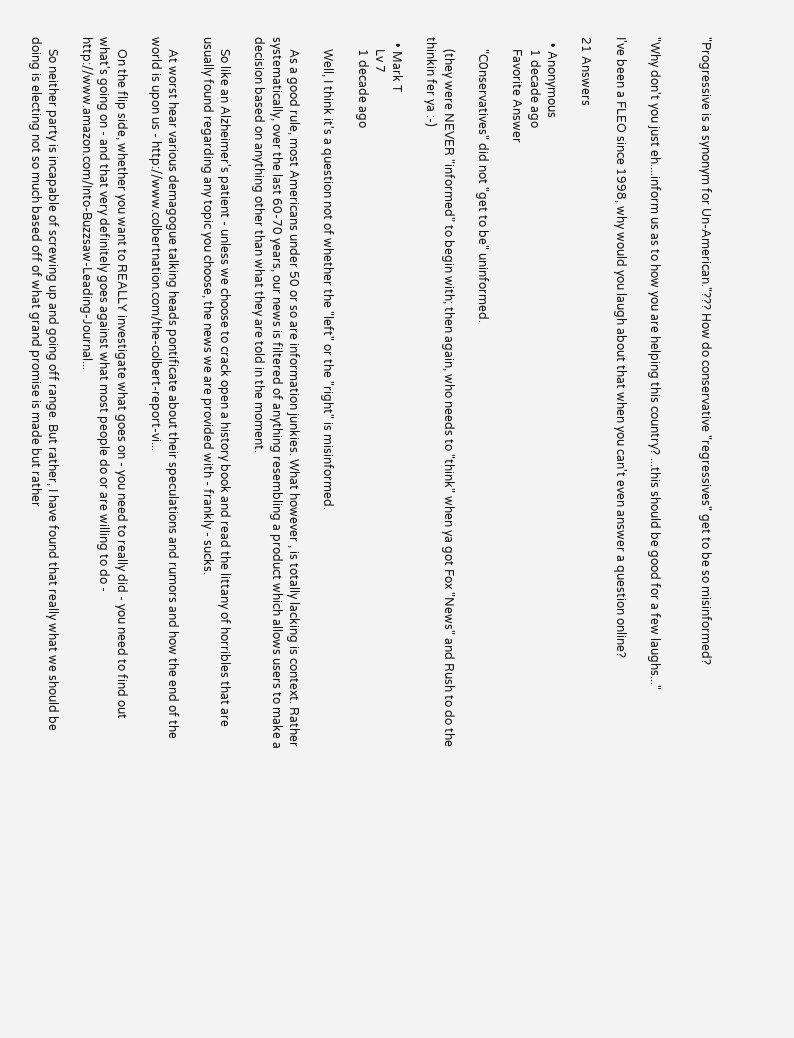"Progressive is a synonym for Un-American."??? How do conservative "regressives" get to be so misinformed?


"Why don't you just eh....inform us as to how you are helping this country? ...this should be good for a few laughs..."

I've been a FLEO since 1998, why would you laugh about that when you can't even answer a question online?

21 Answers

  • Anonymous
    1 decade ago
    Favorite Answer

    "C0nservatives" did not "get to be" uninformed.

    (they were NEVER "informed" to begin with; then again, who needs to "think" when ya got Fox "News" and Rush to do the thinkin fer ya :-)

  • Mark T
    Lv 7
    1 decade ago

    Well, I think it's a question not of whether the "left" or the "right" is misinformed.

    As a good rule, most Americans under 50 or so are information junkies. What however , is totally lacking is context. Rather systematically, over the last 60-70 years, our news is filtered of anything resembling a product which allows users to make a decision based on anything other than what they are told in the moment.

    So like an Alzheimer's patient - unless we choose to crack open a history book and read the littany of horribles that are usually found regarding any topic you choose, the news we are provided with - frankly - sucks.

    At worst hear various demagogue talking heads pontificate about their speculations and rumors and how the end of the world is upon us - http://www.colbertnation.com/the-colbert-report-vi...

    On the flip side, whether you want to REALLY investigate what goes on - you need to really did - you need to find out what's going on - and that very definitely goes against what most people do or are willing to do - http://www.amazon.com/Into-Buzzsaw-Leading-Journal...

    So neither party is incapable of screwing up and going off range. But rather, I have found that really what we should be doing is electing not so much based off of what grand promise is made but rather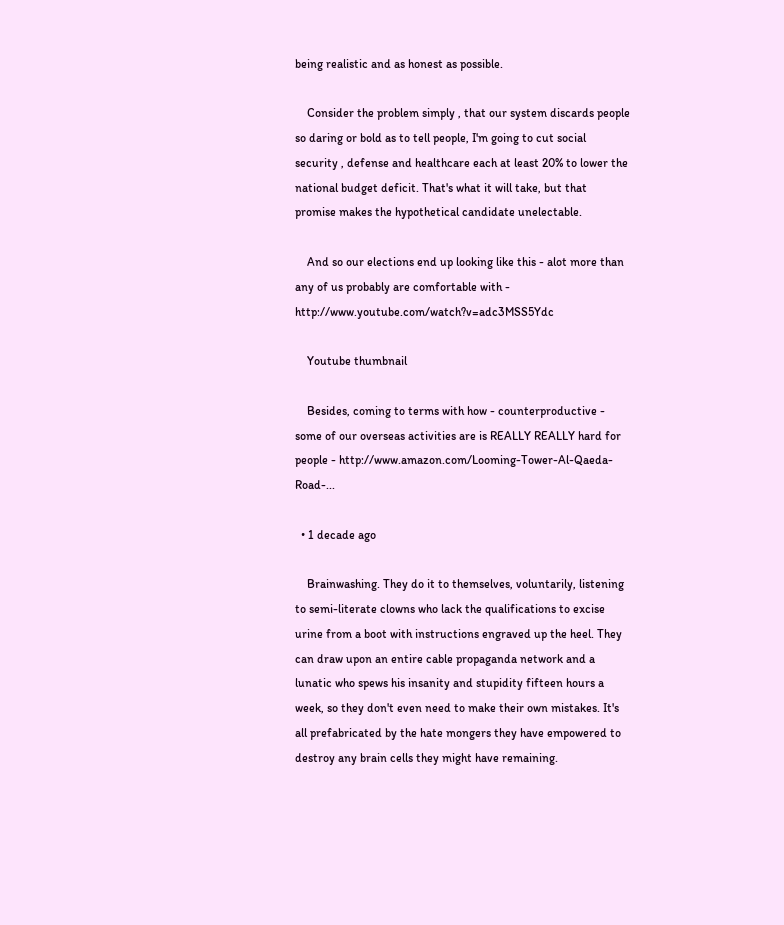being realistic and as honest as possible.

    Consider the problem simply , that our system discards people so daring or bold as to tell people, I'm going to cut social security , defense and healthcare each at least 20% to lower the national budget deficit. That's what it will take, but that promise makes the hypothetical candidate unelectable.

    And so our elections end up looking like this - alot more than any of us probably are comfortable with - http://www.youtube.com/watch?v=adc3MSS5Ydc

    Youtube thumbnail

    Besides, coming to terms with how - counterproductive - some of our overseas activities are is REALLY REALLY hard for people - http://www.amazon.com/Looming-Tower-Al-Qaeda-Road-...

  • 1 decade ago

    Brainwashing. They do it to themselves, voluntarily, listening to semi-literate clowns who lack the qualifications to excise urine from a boot with instructions engraved up the heel. They can draw upon an entire cable propaganda network and a lunatic who spews his insanity and stupidity fifteen hours a week, so they don't even need to make their own mistakes. It's all prefabricated by the hate mongers they have empowered to destroy any brain cells they might have remaining.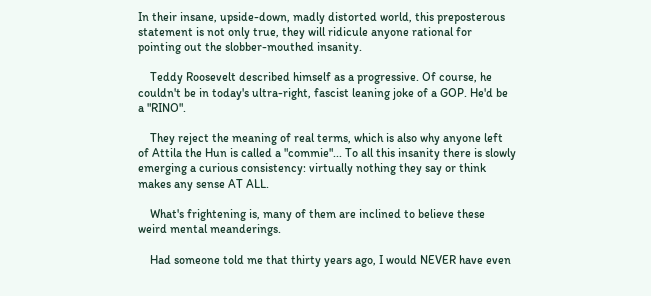In their insane, upside-down, madly distorted world, this preposterous statement is not only true, they will ridicule anyone rational for pointing out the slobber-mouthed insanity.

    Teddy Roosevelt described himself as a progressive. Of course, he couldn't be in today's ultra-right, fascist leaning joke of a GOP. He'd be a "RINO".

    They reject the meaning of real terms, which is also why anyone left of Attila the Hun is called a "commie"... To all this insanity there is slowly emerging a curious consistency: virtually nothing they say or think makes any sense AT ALL.

    What's frightening is, many of them are inclined to believe these weird mental meanderings.

    Had someone told me that thirty years ago, I would NEVER have even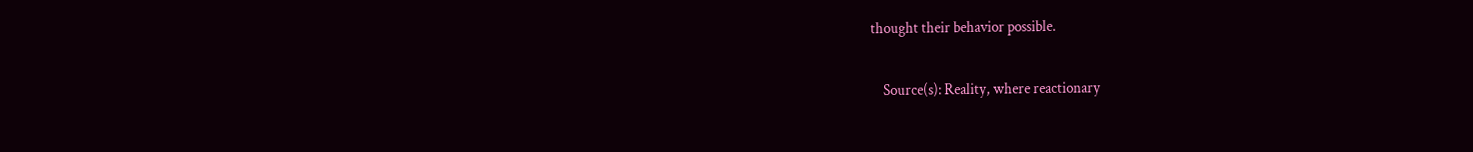thought their behavior possible.

    Source(s): Reality, where reactionary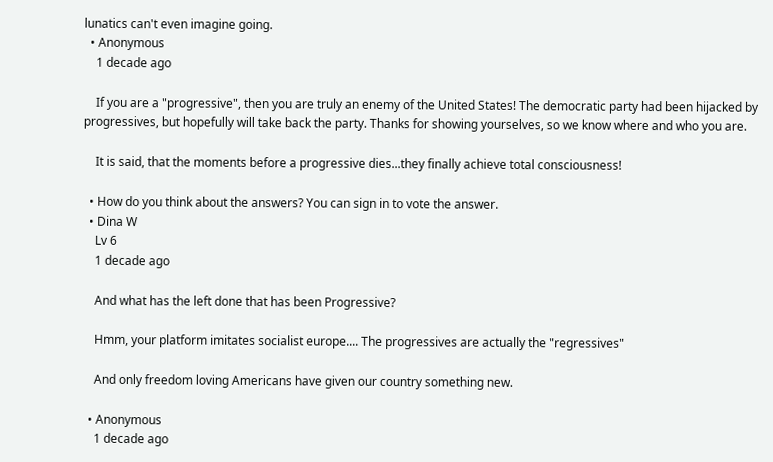lunatics can't even imagine going.
  • Anonymous
    1 decade ago

    If you are a "progressive", then you are truly an enemy of the United States! The democratic party had been hijacked by progressives, but hopefully will take back the party. Thanks for showing yourselves, so we know where and who you are.

    It is said, that the moments before a progressive dies...they finally achieve total consciousness!

  • How do you think about the answers? You can sign in to vote the answer.
  • Dina W
    Lv 6
    1 decade ago

    And what has the left done that has been Progressive?

    Hmm, your platform imitates socialist europe.... The progressives are actually the "regressives"

    And only freedom loving Americans have given our country something new.

  • Anonymous
    1 decade ago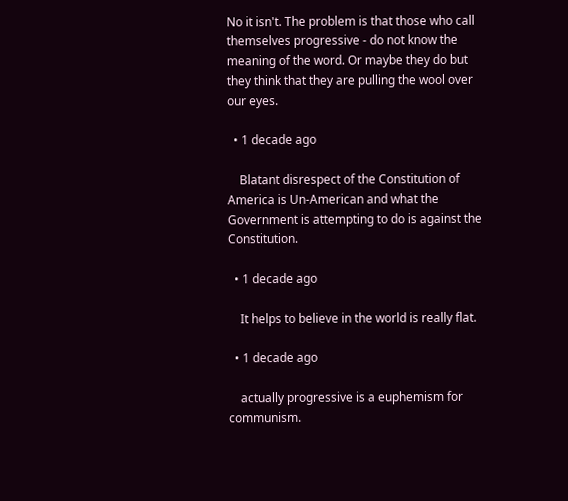No it isn't. The problem is that those who call themselves progressive - do not know the meaning of the word. Or maybe they do but they think that they are pulling the wool over our eyes.

  • 1 decade ago

    Blatant disrespect of the Constitution of America is Un-American and what the Government is attempting to do is against the Constitution.

  • 1 decade ago

    It helps to believe in the world is really flat.

  • 1 decade ago

    actually progressive is a euphemism for communism.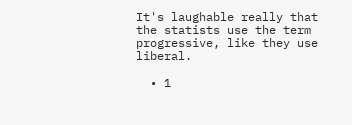It's laughable really that the statists use the term progressive, like they use liberal.

  • 1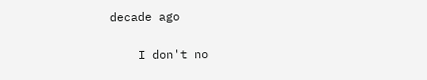decade ago

    I don't no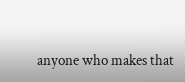anyone who makes that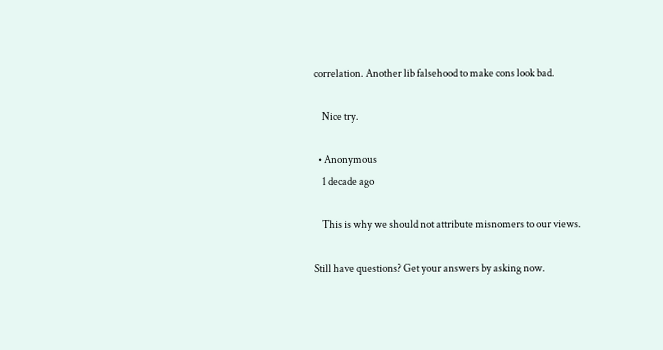correlation. Another lib falsehood to make cons look bad.

    Nice try.

  • Anonymous
    1 decade ago

    This is why we should not attribute misnomers to our views.

Still have questions? Get your answers by asking now.